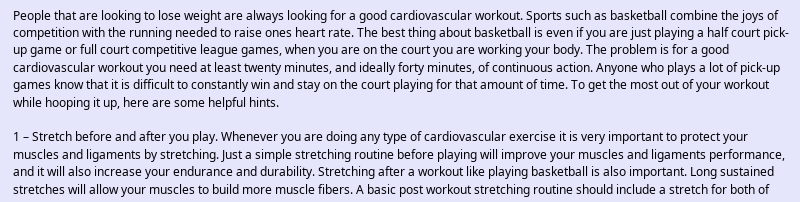People that are looking to lose weight are always looking for a good cardiovascular workout. Sports such as basketball combine the joys of competition with the running needed to raise ones heart rate. The best thing about basketball is even if you are just playing a half court pick-up game or full court competitive league games, when you are on the court you are working your body. The problem is for a good cardiovascular workout you need at least twenty minutes, and ideally forty minutes, of continuous action. Anyone who plays a lot of pick-up games know that it is difficult to constantly win and stay on the court playing for that amount of time. To get the most out of your workout while hooping it up, here are some helpful hints.

1 – Stretch before and after you play. Whenever you are doing any type of cardiovascular exercise it is very important to protect your muscles and ligaments by stretching. Just a simple stretching routine before playing will improve your muscles and ligaments performance, and it will also increase your endurance and durability. Stretching after a workout like playing basketball is also important. Long sustained stretches will allow your muscles to build more muscle fibers. A basic post workout stretching routine should include a stretch for both of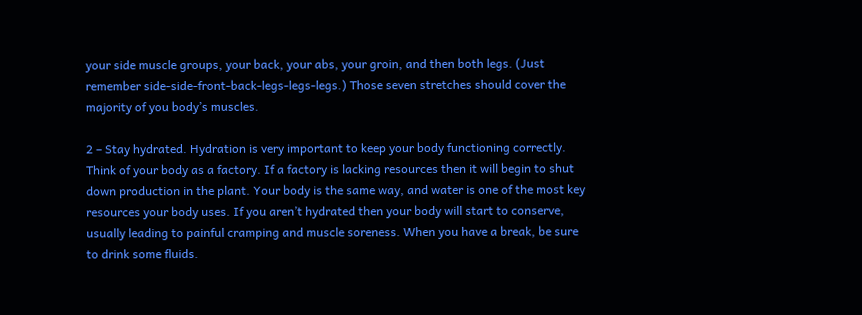your side muscle groups, your back, your abs, your groin, and then both legs. (Just remember side-side-front-back-legs-legs-legs.) Those seven stretches should cover the majority of you body’s muscles.

2 – Stay hydrated. Hydration is very important to keep your body functioning correctly. Think of your body as a factory. If a factory is lacking resources then it will begin to shut down production in the plant. Your body is the same way, and water is one of the most key resources your body uses. If you aren’t hydrated then your body will start to conserve, usually leading to painful cramping and muscle soreness. When you have a break, be sure to drink some fluids.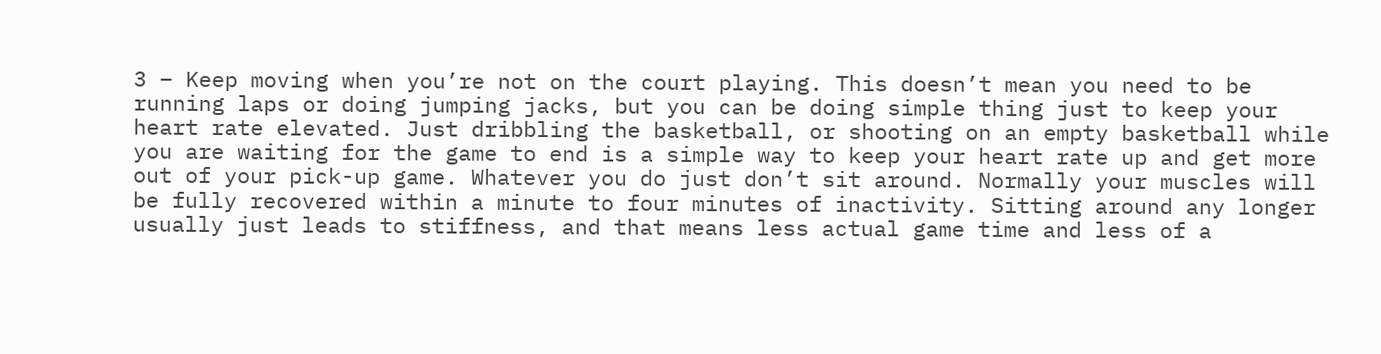3 – Keep moving when you’re not on the court playing. This doesn’t mean you need to be running laps or doing jumping jacks, but you can be doing simple thing just to keep your heart rate elevated. Just dribbling the basketball, or shooting on an empty basketball while you are waiting for the game to end is a simple way to keep your heart rate up and get more out of your pick-up game. Whatever you do just don’t sit around. Normally your muscles will be fully recovered within a minute to four minutes of inactivity. Sitting around any longer usually just leads to stiffness, and that means less actual game time and less of a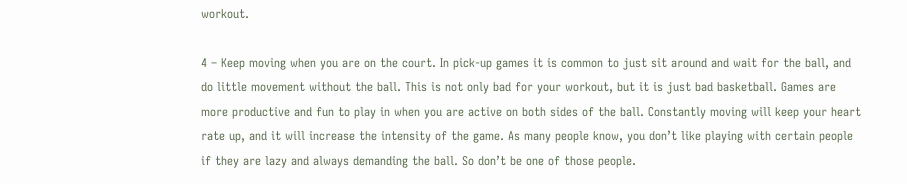workout.

4 – Keep moving when you are on the court. In pick-up games it is common to just sit around and wait for the ball, and do little movement without the ball. This is not only bad for your workout, but it is just bad basketball. Games are more productive and fun to play in when you are active on both sides of the ball. Constantly moving will keep your heart rate up, and it will increase the intensity of the game. As many people know, you don’t like playing with certain people if they are lazy and always demanding the ball. So don’t be one of those people.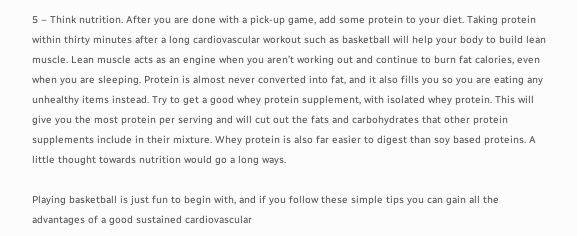5 – Think nutrition. After you are done with a pick-up game, add some protein to your diet. Taking protein within thirty minutes after a long cardiovascular workout such as basketball will help your body to build lean muscle. Lean muscle acts as an engine when you aren’t working out and continue to burn fat calories, even when you are sleeping. Protein is almost never converted into fat, and it also fills you so you are eating any unhealthy items instead. Try to get a good whey protein supplement, with isolated whey protein. This will give you the most protein per serving and will cut out the fats and carbohydrates that other protein supplements include in their mixture. Whey protein is also far easier to digest than soy based proteins. A little thought towards nutrition would go a long ways.

Playing basketball is just fun to begin with, and if you follow these simple tips you can gain all the advantages of a good sustained cardiovascular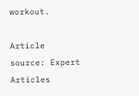workout.

Article source: Expert Articles